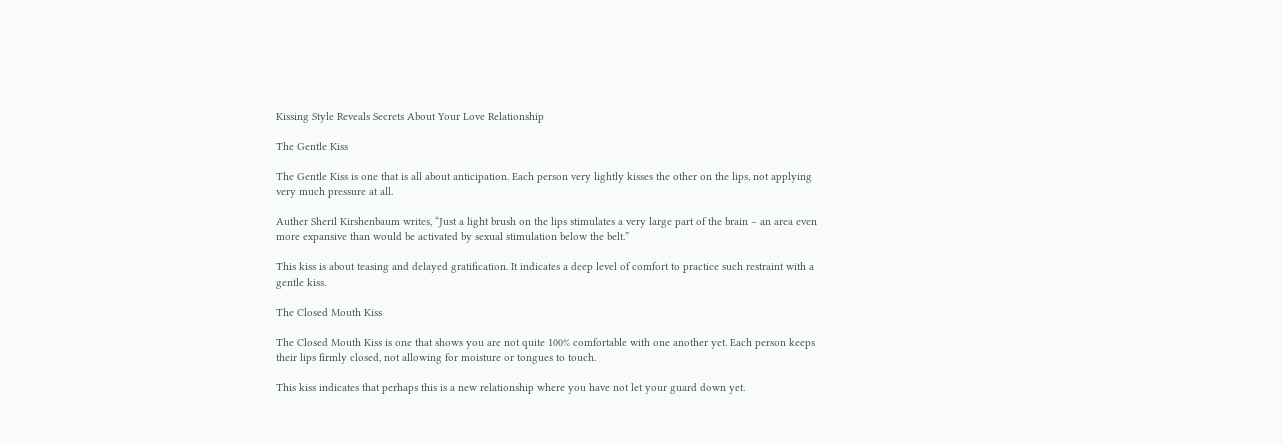Kissing Style Reveals Secrets About Your Love Relationship

The Gentle Kiss

The Gentle Kiss is one that is all about anticipation. Each person very lightly kisses the other on the lips, not applying very much pressure at all.

Auther Sheril Kirshenbaum writes, “Just a light brush on the lips stimulates a very large part of the brain – an area even more expansive than would be activated by sexual stimulation below the belt.”

This kiss is about teasing and delayed gratification. It indicates a deep level of comfort to practice such restraint with a gentle kiss.

The Closed Mouth Kiss

The Closed Mouth Kiss is one that shows you are not quite 100% comfortable with one another yet. Each person keeps their lips firmly closed, not allowing for moisture or tongues to touch.

This kiss indicates that perhaps this is a new relationship where you have not let your guard down yet.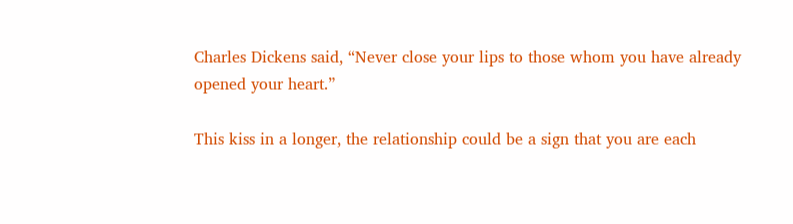Charles Dickens said, “Never close your lips to those whom you have already opened your heart.”

This kiss in a longer, the relationship could be a sign that you are each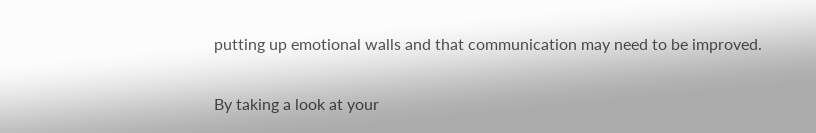putting up emotional walls and that communication may need to be improved.

By taking a look at your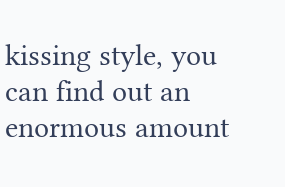kissing style, you can find out an enormous amount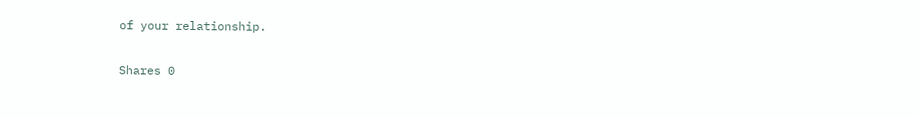of your relationship.

Shares 0